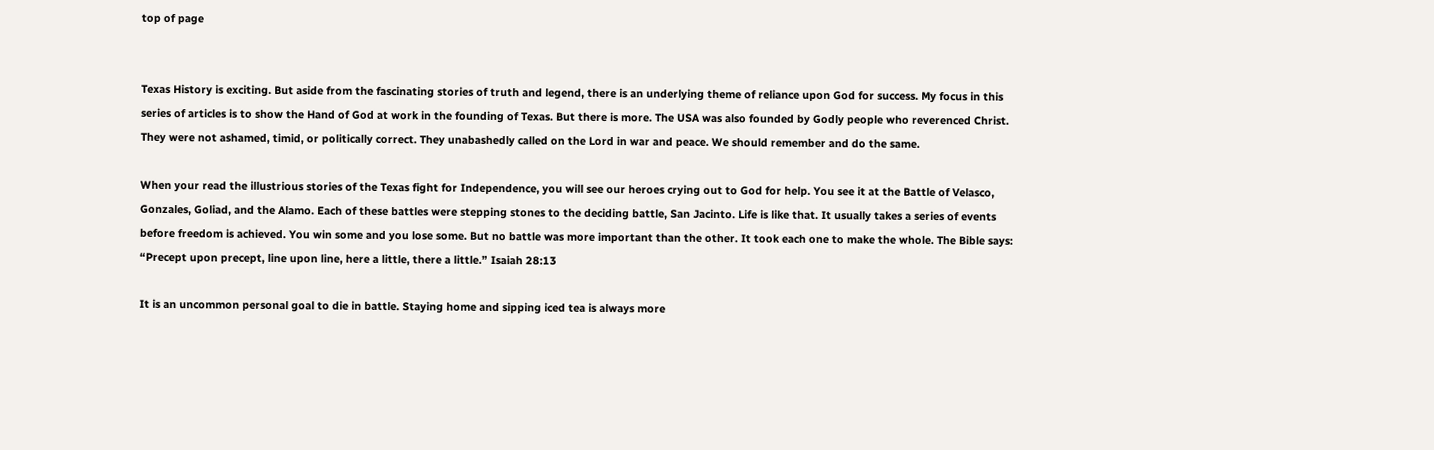top of page


Texas History is exciting. But aside from the fascinating stories of truth and legend, there is an underlying theme of reliance upon God for success. My focus in this series of articles is to show the Hand of God at work in the founding of Texas. But there is more. The USA was also founded by Godly people who reverenced Christ. They were not ashamed, timid, or politically correct. They unabashedly called on the Lord in war and peace. We should remember and do the same.

When your read the illustrious stories of the Texas fight for Independence, you will see our heroes crying out to God for help. You see it at the Battle of Velasco, Gonzales, Goliad, and the Alamo. Each of these battles were stepping stones to the deciding battle, San Jacinto. Life is like that. It usually takes a series of events before freedom is achieved. You win some and you lose some. But no battle was more important than the other. It took each one to make the whole. The Bible says: “Precept upon precept, line upon line, here a little, there a little.” Isaiah 28:13

It is an uncommon personal goal to die in battle. Staying home and sipping iced tea is always more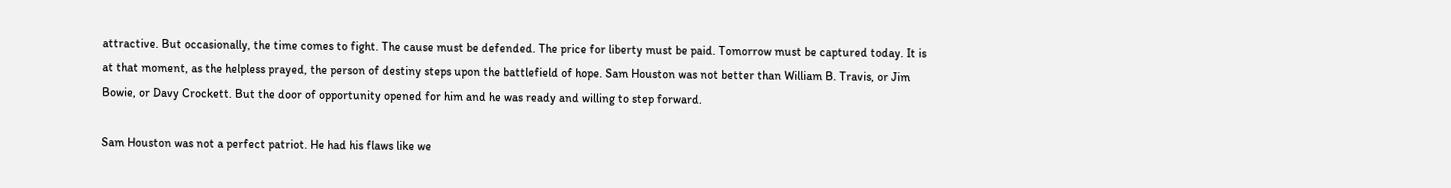attractive. But occasionally, the time comes to fight. The cause must be defended. The price for liberty must be paid. Tomorrow must be captured today. It is at that moment, as the helpless prayed, the person of destiny steps upon the battlefield of hope. Sam Houston was not better than William B. Travis, or Jim Bowie, or Davy Crockett. But the door of opportunity opened for him and he was ready and willing to step forward.

Sam Houston was not a perfect patriot. He had his flaws like we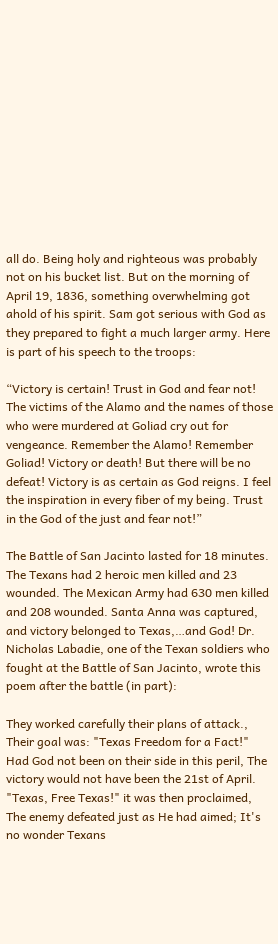all do. Being holy and righteous was probably not on his bucket list. But on the morning of April 19, 1836, something overwhelming got ahold of his spirit. Sam got serious with God as they prepared to fight a much larger army. Here is part of his speech to the troops:

“Victory is certain! Trust in God and fear not! The victims of the Alamo and the names of those who were murdered at Goliad cry out for vengeance. Remember the Alamo! Remember Goliad! Victory or death! But there will be no defeat! Victory is as certain as God reigns. I feel the inspiration in every fiber of my being. Trust in the God of the just and fear not!”

The Battle of San Jacinto lasted for 18 minutes. The Texans had 2 heroic men killed and 23 wounded. The Mexican Army had 630 men killed and 208 wounded. Santa Anna was captured, and victory belonged to Texas,…and God! Dr. Nicholas Labadie, one of the Texan soldiers who fought at the Battle of San Jacinto, wrote this poem after the battle (in part):

They worked carefully their plans of attack., Their goal was: "Texas Freedom for a Fact!" Had God not been on their side in this peril, The victory would not have been the 21st of April. "Texas, Free Texas!" it was then proclaimed, The enemy defeated just as He had aimed; It's no wonder Texans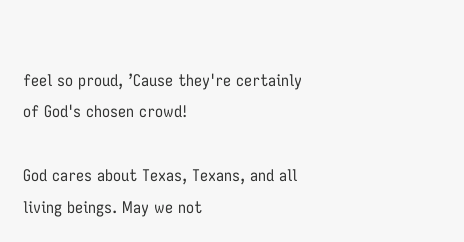feel so proud, ’Cause they're certainly of God's chosen crowd!

God cares about Texas, Texans, and all living beings. May we not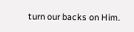turn our backs on Him.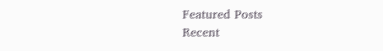Featured Posts
Recent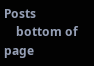Posts
    bottom of page